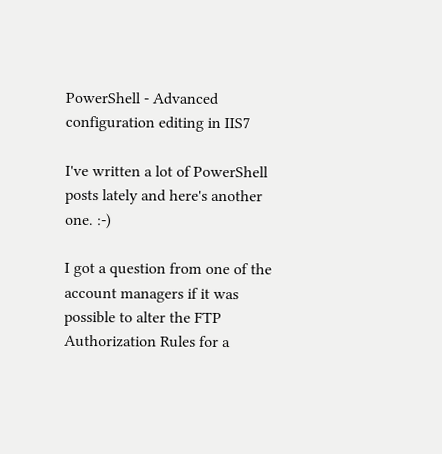PowerShell - Advanced configuration editing in IIS7

I've written a lot of PowerShell posts lately and here's another one. :-)

I got a question from one of the account managers if it was possible to alter the FTP Authorization Rules for a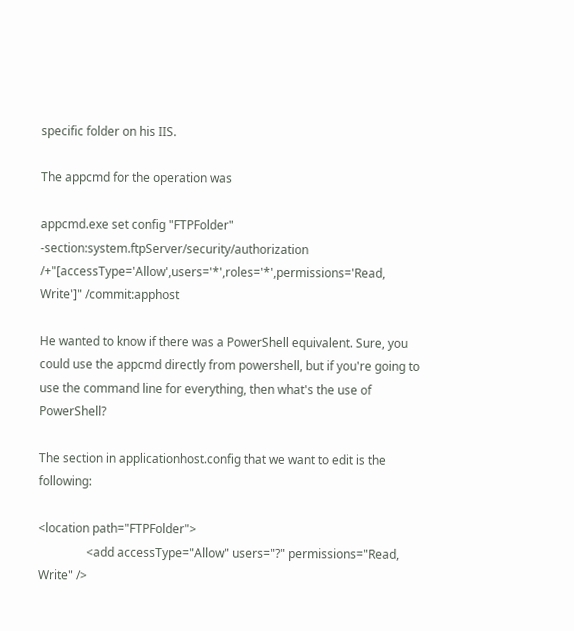specific folder on his IIS.

The appcmd for the operation was

appcmd.exe set config "FTPFolder" -section:system.ftpServer/security/authorization /+"[accessType='Allow',users='*',roles='*',permissions='Read, Write']" /commit:apphost

He wanted to know if there was a PowerShell equivalent. Sure, you could use the appcmd directly from powershell, but if you're going to use the command line for everything, then what's the use of PowerShell?

The section in applicationhost.config that we want to edit is the following:

<location path="FTPFolder">
                <add accessType="Allow" users="?" permissions="Read, Write" />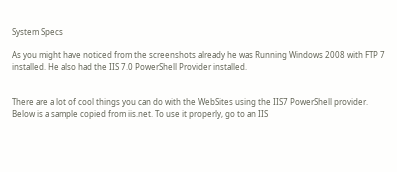System Specs

As you might have noticed from the screenshots already he was Running Windows 2008 with FTP 7 installed. He also had the IIS 7.0 PowerShell Provider installed.


There are a lot of cool things you can do with the WebSites using the IIS7 PowerShell provider. Below is a sample copied from iis.net. To use it properly, go to an IIS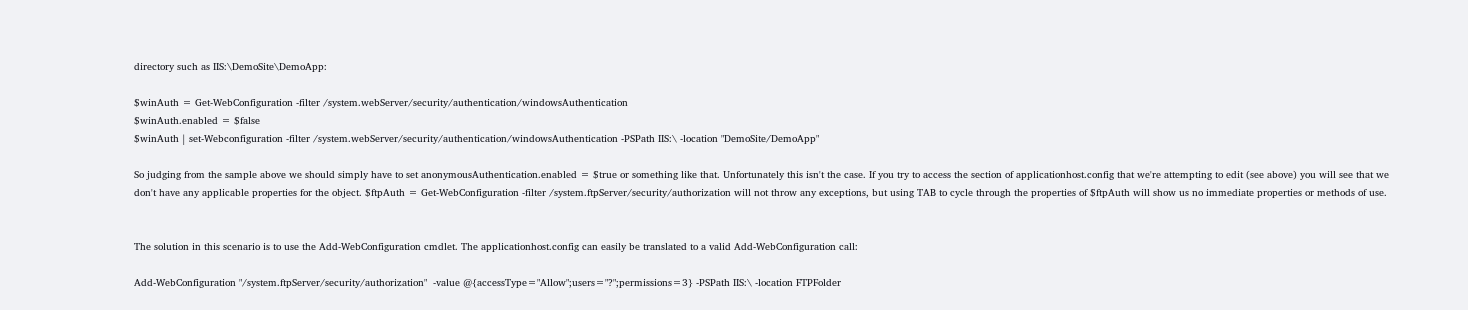directory such as IIS:\DemoSite\DemoApp:

$winAuth = Get-WebConfiguration -filter /system.webServer/security/authentication/windowsAuthentication
$winAuth.enabled = $false
$winAuth | set-Webconfiguration -filter /system.webServer/security/authentication/windowsAuthentication -PSPath IIS:\ -location "DemoSite/DemoApp"

So judging from the sample above we should simply have to set anonymousAuthentication.enabled = $true or something like that. Unfortunately this isn't the case. If you try to access the section of applicationhost.config that we're attempting to edit (see above) you will see that we don't have any applicable properties for the object. $ftpAuth = Get-WebConfiguration -filter /system.ftpServer/security/authorization will not throw any exceptions, but using TAB to cycle through the properties of $ftpAuth will show us no immediate properties or methods of use.


The solution in this scenario is to use the Add-WebConfiguration cmdlet. The applicationhost.config can easily be translated to a valid Add-WebConfiguration call:

Add-WebConfiguration "/system.ftpServer/security/authorization"  -value @{accessType="Allow";users="?";permissions=3} -PSPath IIS:\ -location FTPFolder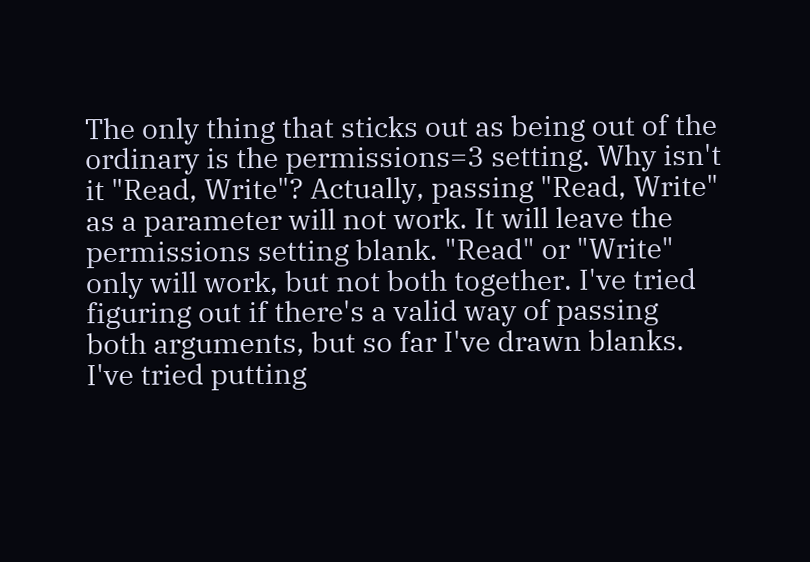The only thing that sticks out as being out of the ordinary is the permissions=3 setting. Why isn't it "Read, Write"? Actually, passing "Read, Write" as a parameter will not work. It will leave the permissions setting blank. "Read" or "Write" only will work, but not both together. I've tried figuring out if there's a valid way of passing both arguments, but so far I've drawn blanks. I've tried putting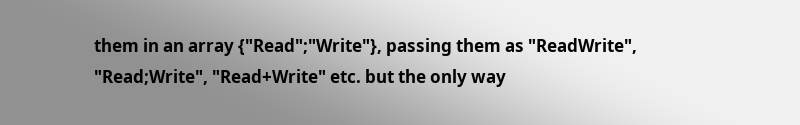them in an array {"Read";"Write"}, passing them as "ReadWrite", "Read;Write", "Read+Write" etc. but the only way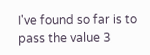I've found so far is to pass the value 3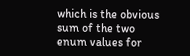which is the obvious sum of the two enum values for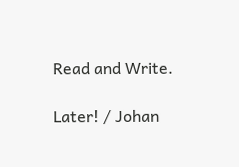Read and Write.

Later! / Johan